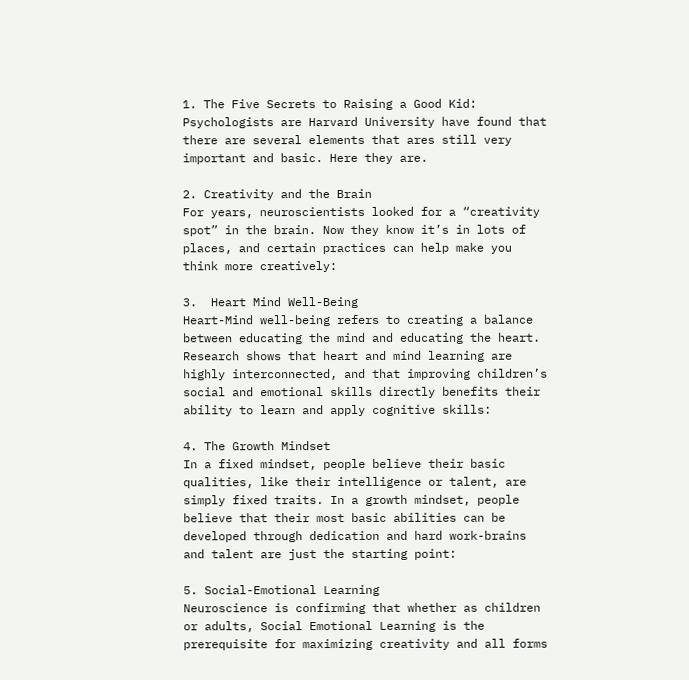1. The Five Secrets to Raising a Good Kid:
Psychologists are Harvard University have found that there are several elements that ares still very important and basic. Here they are.

2. Creativity and the Brain
For years, neuroscientists looked for a “creativity spot” in the brain. Now they know it’s in lots of places, and certain practices can help make you think more creatively:

3.  Heart Mind Well-Being
Heart-Mind well-being refers to creating a balance between educating the mind and educating the heart. Research shows that heart and mind learning are highly interconnected, and that improving children’s social and emotional skills directly benefits their ability to learn and apply cognitive skills:

4. The Growth Mindset
In a fixed mindset, people believe their basic qualities, like their intelligence or talent, are simply fixed traits. In a growth mindset, people believe that their most basic abilities can be developed through dedication and hard work-brains and talent are just the starting point:

5. Social-Emotional Learning
Neuroscience is confirming that whether as children or adults, Social Emotional Learning is the prerequisite for maximizing creativity and all forms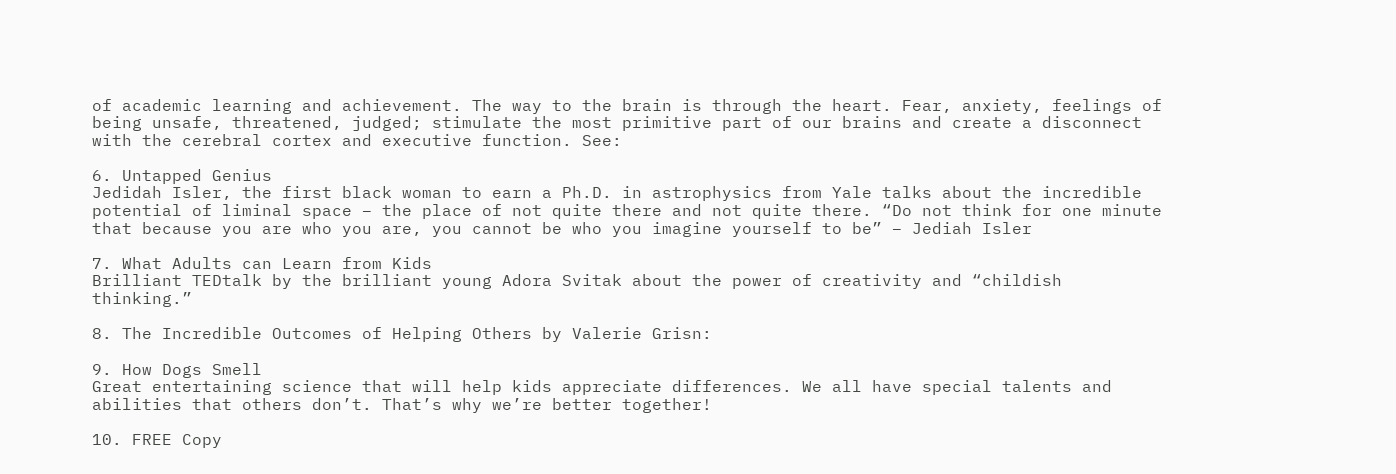of academic learning and achievement. The way to the brain is through the heart. Fear, anxiety, feelings of being unsafe, threatened, judged; stimulate the most primitive part of our brains and create a disconnect with the cerebral cortex and executive function. See:

6. Untapped Genius
Jedidah Isler, the first black woman to earn a Ph.D. in astrophysics from Yale talks about the incredible potential of liminal space – the place of not quite there and not quite there. “Do not think for one minute that because you are who you are, you cannot be who you imagine yourself to be” – Jediah Isler

7. What Adults can Learn from Kids
Brilliant TEDtalk by the brilliant young Adora Svitak about the power of creativity and “childish thinking.”

8. The Incredible Outcomes of Helping Others by Valerie Grisn:

9. How Dogs Smell
Great entertaining science that will help kids appreciate differences. We all have special talents and abilities that others don’t. That’s why we’re better together!

10. FREE Copy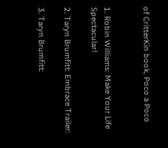of CritterKin book, Poco a Poco


1. Robin Williams: Make Your Life Spectacular!

2. Taryn Brumfitt: Embrace Trailer:

3. Taryn Brumfitt: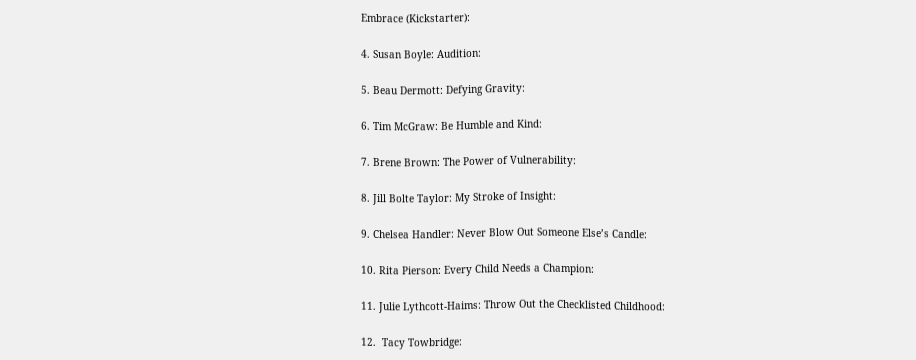Embrace (Kickstarter):

4. Susan Boyle: Audition:

5. Beau Dermott: Defying Gravity:

6. Tim McGraw: Be Humble and Kind:

7. Brene Brown: The Power of Vulnerability:

8. Jill Bolte Taylor: My Stroke of Insight:

9. Chelsea Handler: Never Blow Out Someone Else’s Candle:

10. Rita Pierson: Every Child Needs a Champion:

11. Julie Lythcott-Haims: Throw Out the Checklisted Childhood:

12.  Tacy Towbridge: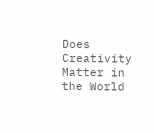Does Creativity Matter in the World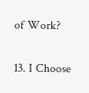of Work?

13. I Choose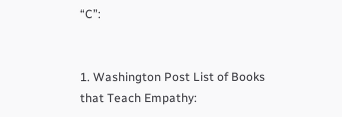“C”:


1. Washington Post List of Books that Teach Empathy: